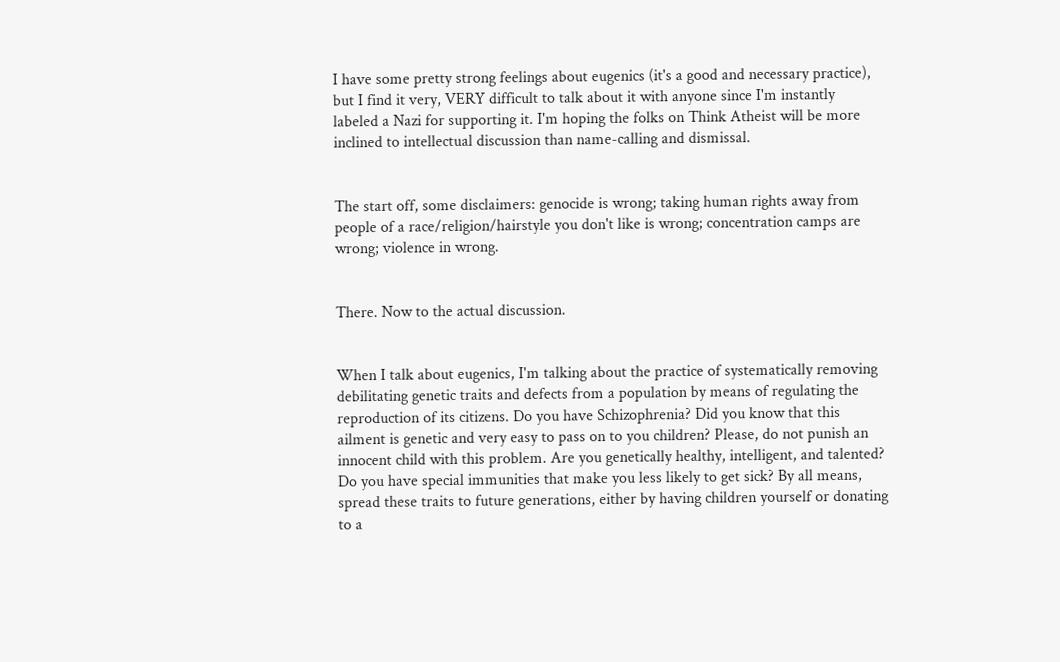I have some pretty strong feelings about eugenics (it's a good and necessary practice), but I find it very, VERY difficult to talk about it with anyone since I'm instantly labeled a Nazi for supporting it. I'm hoping the folks on Think Atheist will be more inclined to intellectual discussion than name-calling and dismissal.


The start off, some disclaimers: genocide is wrong; taking human rights away from people of a race/religion/hairstyle you don't like is wrong; concentration camps are wrong; violence in wrong.


There. Now to the actual discussion.


When I talk about eugenics, I'm talking about the practice of systematically removing debilitating genetic traits and defects from a population by means of regulating the reproduction of its citizens. Do you have Schizophrenia? Did you know that this ailment is genetic and very easy to pass on to you children? Please, do not punish an innocent child with this problem. Are you genetically healthy, intelligent, and talented? Do you have special immunities that make you less likely to get sick? By all means, spread these traits to future generations, either by having children yourself or donating to a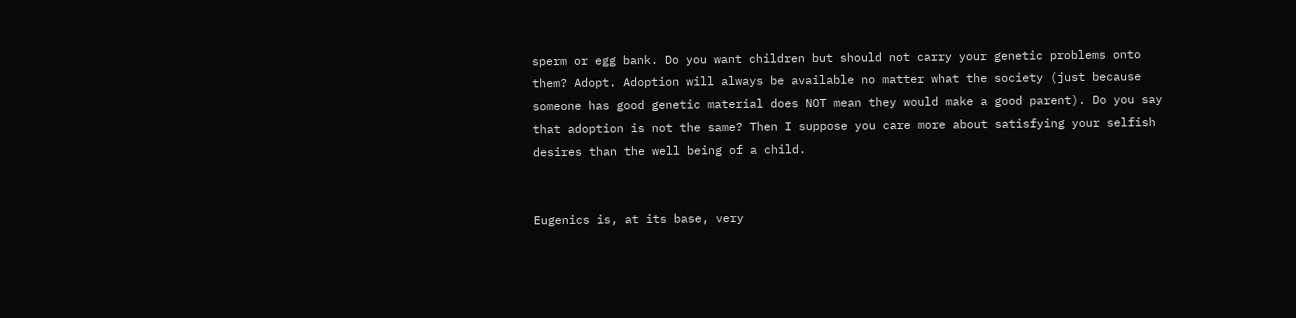sperm or egg bank. Do you want children but should not carry your genetic problems onto them? Adopt. Adoption will always be available no matter what the society (just because someone has good genetic material does NOT mean they would make a good parent). Do you say that adoption is not the same? Then I suppose you care more about satisfying your selfish desires than the well being of a child.


Eugenics is, at its base, very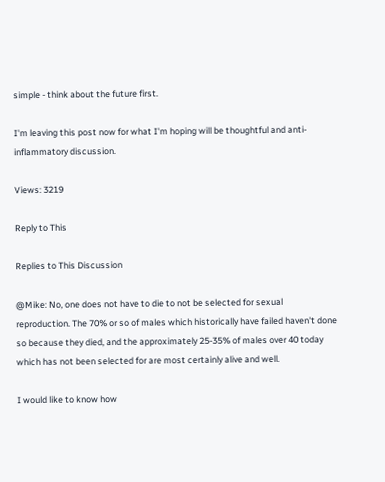simple - think about the future first.

I'm leaving this post now for what I'm hoping will be thoughtful and anti-inflammatory discussion.

Views: 3219

Reply to This

Replies to This Discussion

@Mike: No, one does not have to die to not be selected for sexual reproduction. The 70% or so of males which historically have failed haven't done so because they died, and the approximately 25-35% of males over 40 today which has not been selected for are most certainly alive and well.

I would like to know how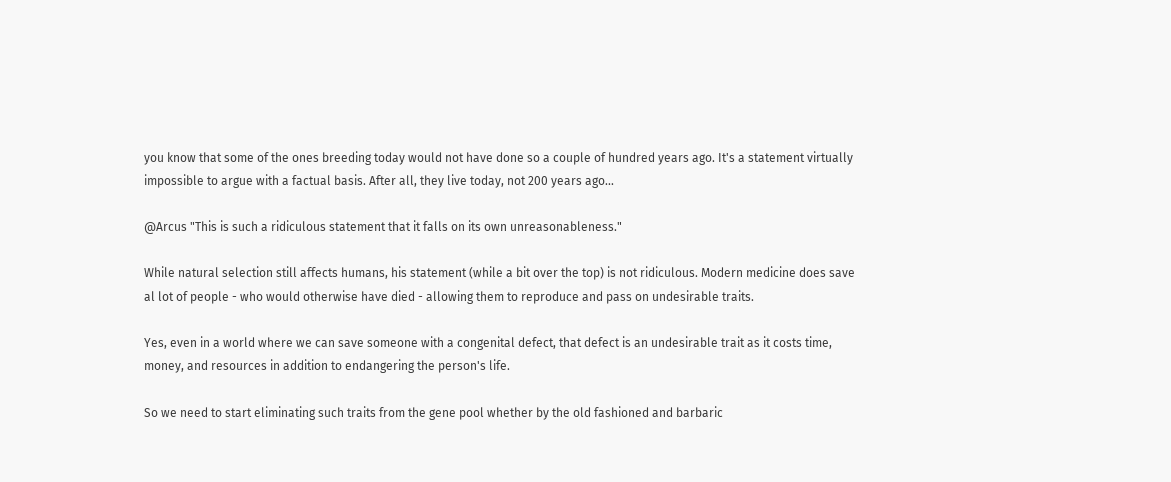you know that some of the ones breeding today would not have done so a couple of hundred years ago. It's a statement virtually impossible to argue with a factual basis. After all, they live today, not 200 years ago...

@Arcus "This is such a ridiculous statement that it falls on its own unreasonableness."

While natural selection still affects humans, his statement (while a bit over the top) is not ridiculous. Modern medicine does save al lot of people - who would otherwise have died - allowing them to reproduce and pass on undesirable traits.

Yes, even in a world where we can save someone with a congenital defect, that defect is an undesirable trait as it costs time, money, and resources in addition to endangering the person's life.

So we need to start eliminating such traits from the gene pool whether by the old fashioned and barbaric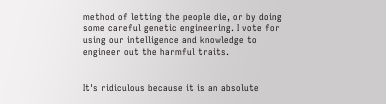method of letting the people die, or by doing some careful genetic engineering. I vote for using our intelligence and knowledge to engineer out the harmful traits.


It's ridiculous because it is an absolute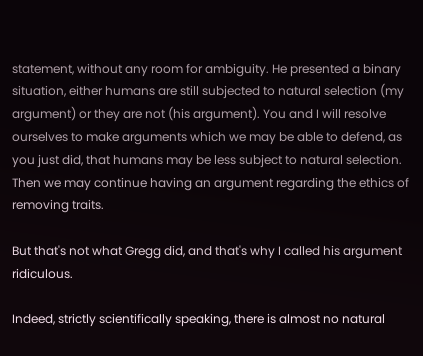statement, without any room for ambiguity. He presented a binary situation, either humans are still subjected to natural selection (my argument) or they are not (his argument). You and I will resolve ourselves to make arguments which we may be able to defend, as you just did, that humans may be less subject to natural selection. Then we may continue having an argument regarding the ethics of removing traits.

But that's not what Gregg did, and that's why I called his argument ridiculous.

Indeed, strictly scientifically speaking, there is almost no natural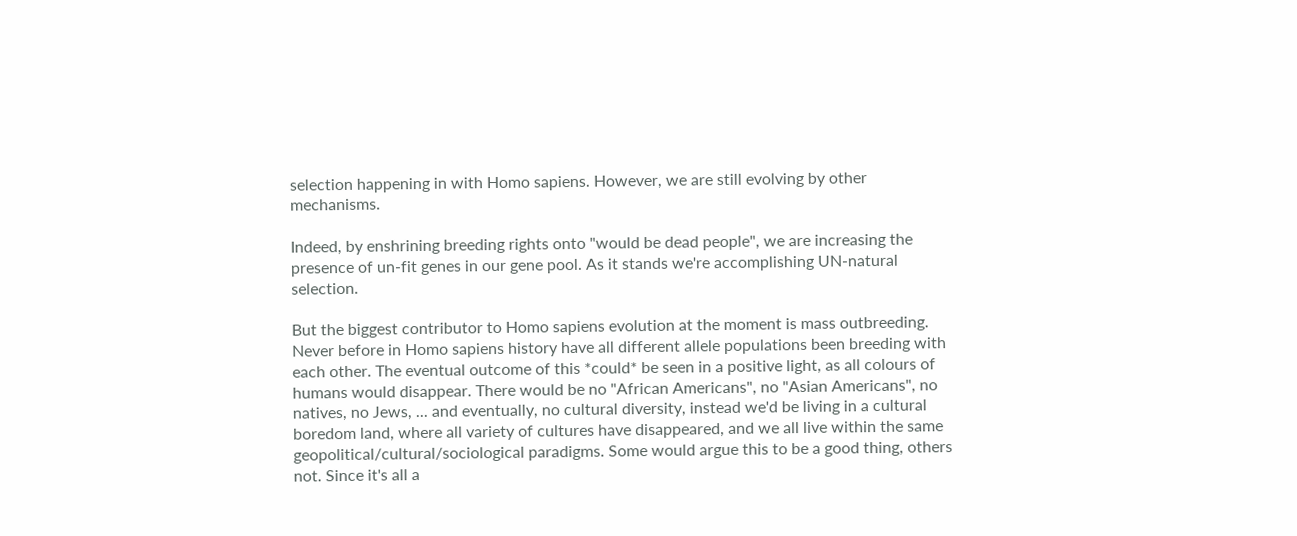selection happening in with Homo sapiens. However, we are still evolving by other mechanisms.

Indeed, by enshrining breeding rights onto "would be dead people", we are increasing the presence of un-fit genes in our gene pool. As it stands we're accomplishing UN-natural selection.

But the biggest contributor to Homo sapiens evolution at the moment is mass outbreeding. Never before in Homo sapiens history have all different allele populations been breeding with each other. The eventual outcome of this *could* be seen in a positive light, as all colours of humans would disappear. There would be no "African Americans", no "Asian Americans", no natives, no Jews, ... and eventually, no cultural diversity, instead we'd be living in a cultural boredom land, where all variety of cultures have disappeared, and we all live within the same geopolitical/cultural/sociological paradigms. Some would argue this to be a good thing, others not. Since it's all a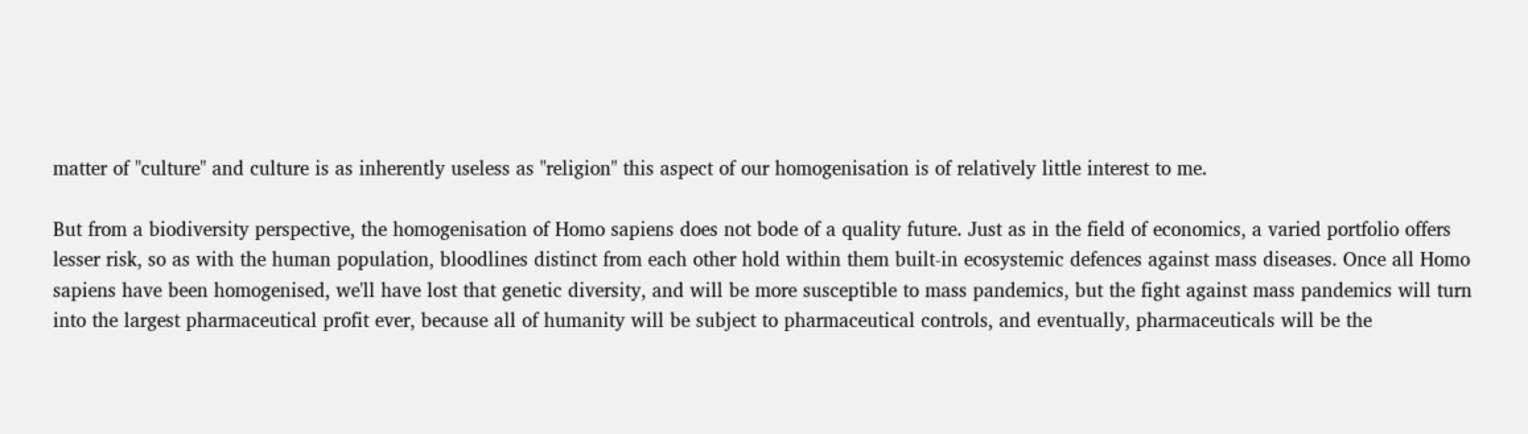matter of "culture" and culture is as inherently useless as "religion" this aspect of our homogenisation is of relatively little interest to me.

But from a biodiversity perspective, the homogenisation of Homo sapiens does not bode of a quality future. Just as in the field of economics, a varied portfolio offers lesser risk, so as with the human population, bloodlines distinct from each other hold within them built-in ecosystemic defences against mass diseases. Once all Homo sapiens have been homogenised, we'll have lost that genetic diversity, and will be more susceptible to mass pandemics, but the fight against mass pandemics will turn into the largest pharmaceutical profit ever, because all of humanity will be subject to pharmaceutical controls, and eventually, pharmaceuticals will be the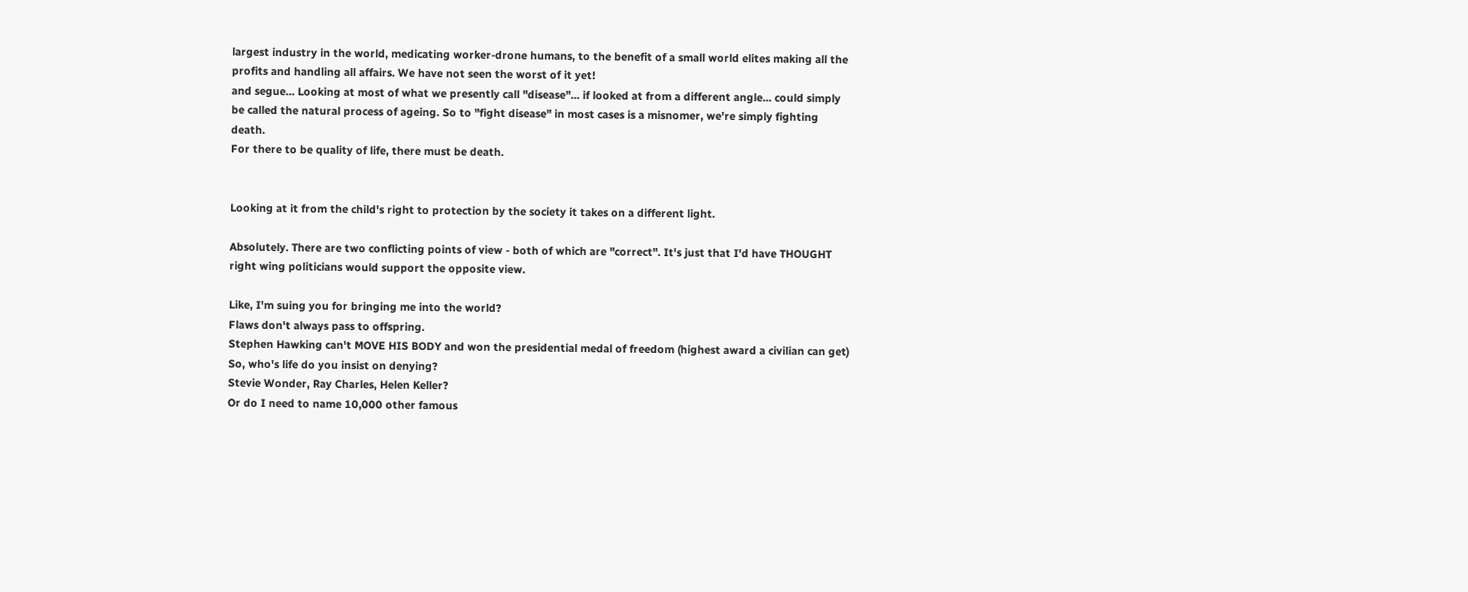largest industry in the world, medicating worker-drone humans, to the benefit of a small world elites making all the profits and handling all affairs. We have not seen the worst of it yet!
and segue... Looking at most of what we presently call "disease"... if looked at from a different angle... could simply be called the natural process of ageing. So to "fight disease" in most cases is a misnomer, we're simply fighting death.
For there to be quality of life, there must be death.


Looking at it from the child's right to protection by the society it takes on a different light.

Absolutely. There are two conflicting points of view - both of which are "correct". It's just that I'd have THOUGHT right wing politicians would support the opposite view.

Like, I'm suing you for bringing me into the world?
Flaws don't always pass to offspring.
Stephen Hawking can't MOVE HIS BODY and won the presidential medal of freedom (highest award a civilian can get)
So, who's life do you insist on denying?
Stevie Wonder, Ray Charles, Helen Keller?
Or do I need to name 10,000 other famous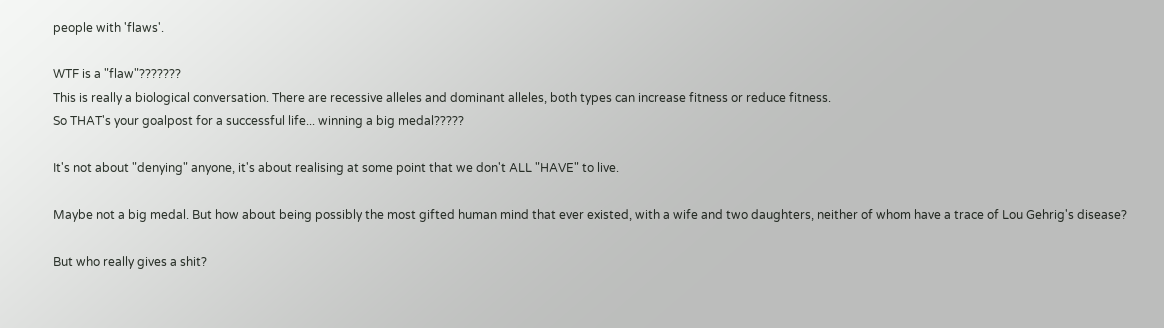people with 'flaws'.

WTF is a "flaw"???????
This is really a biological conversation. There are recessive alleles and dominant alleles, both types can increase fitness or reduce fitness.
So THAT's your goalpost for a successful life... winning a big medal?????

It's not about "denying" anyone, it's about realising at some point that we don't ALL "HAVE" to live.

Maybe not a big medal. But how about being possibly the most gifted human mind that ever existed, with a wife and two daughters, neither of whom have a trace of Lou Gehrig's disease?

But who really gives a shit?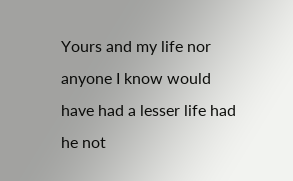Yours and my life nor anyone I know would have had a lesser life had he not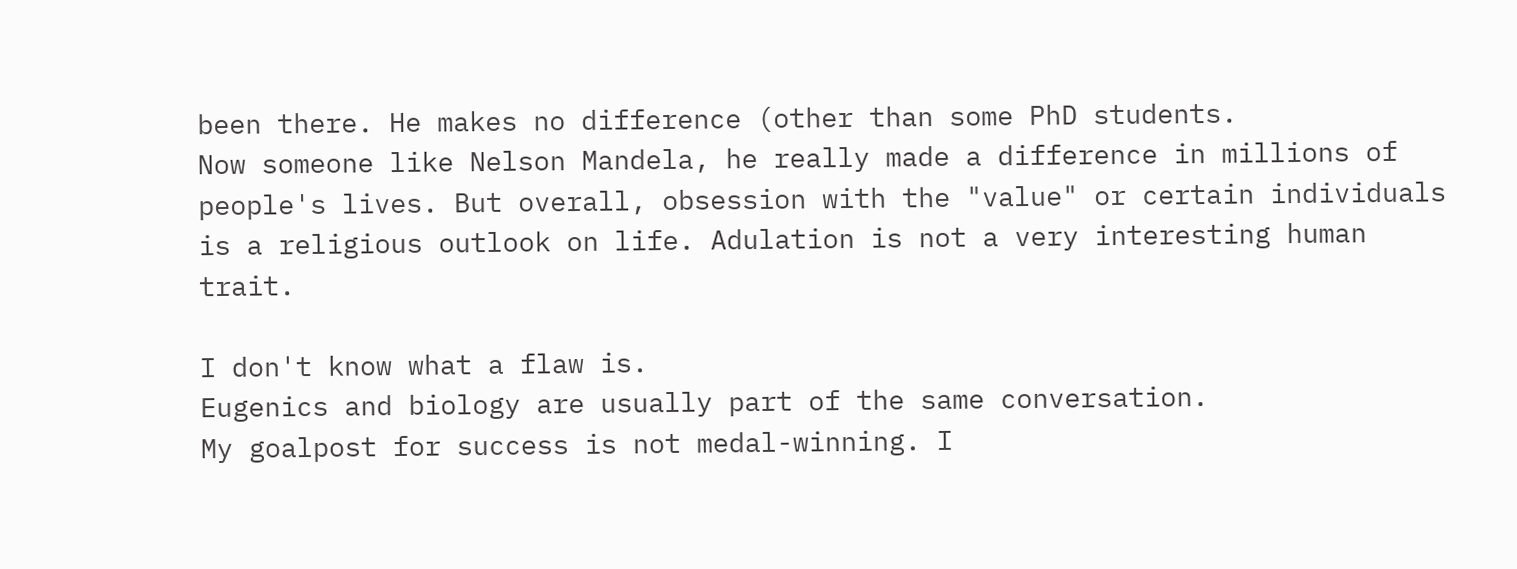been there. He makes no difference (other than some PhD students.
Now someone like Nelson Mandela, he really made a difference in millions of people's lives. But overall, obsession with the "value" or certain individuals is a religious outlook on life. Adulation is not a very interesting human trait.

I don't know what a flaw is.
Eugenics and biology are usually part of the same conversation.
My goalpost for success is not medal-winning. I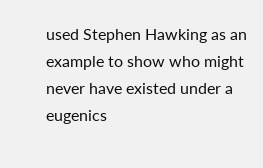used Stephen Hawking as an example to show who might never have existed under a eugenics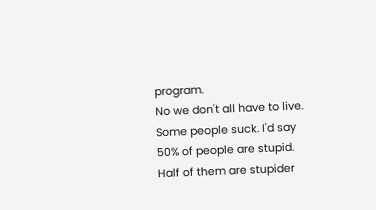program.
No we don't all have to live. Some people suck. I'd say 50% of people are stupid. Half of them are stupider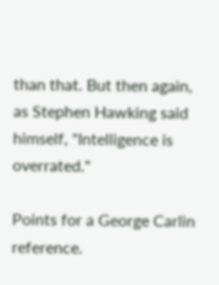than that. But then again, as Stephen Hawking said himself, "Intelligence is overrated."

Points for a George Carlin reference.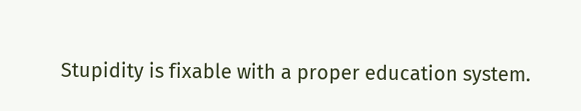Stupidity is fixable with a proper education system.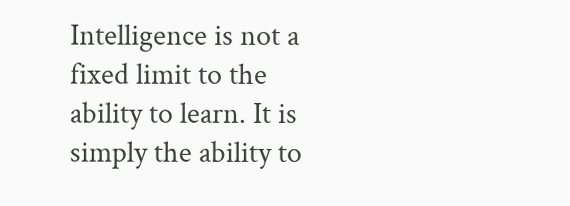Intelligence is not a fixed limit to the ability to learn. It is simply the ability to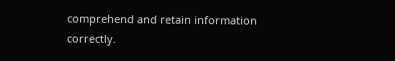comprehend and retain information correctly.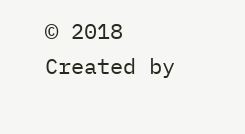© 2018   Created by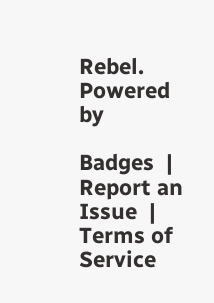Rebel.   Powered by

Badges  |  Report an Issue  |  Terms of Service